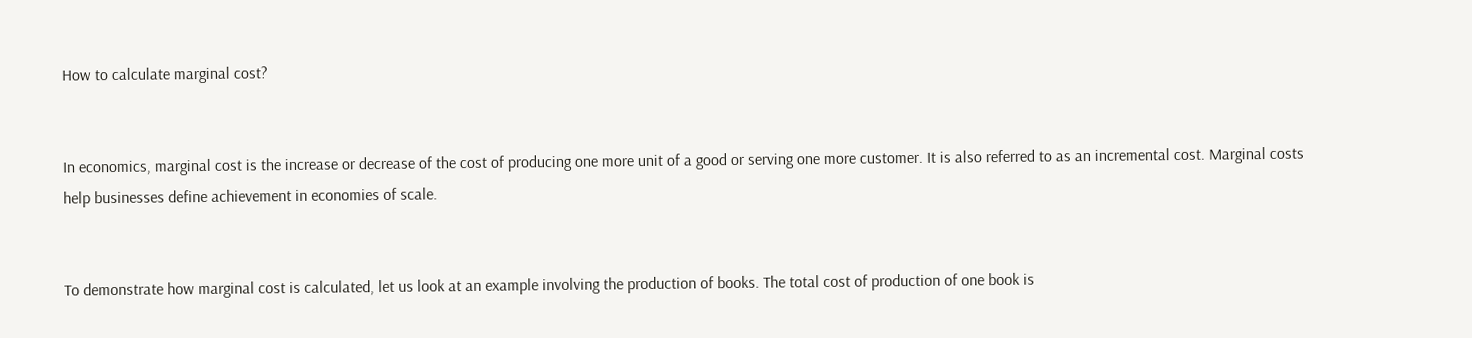How to calculate marginal cost?


In economics, marginal cost is the increase or decrease of the cost of producing one more unit of a good or serving one more customer. It is also referred to as an incremental cost. Marginal costs help businesses define achievement in economies of scale.


To demonstrate how marginal cost is calculated, let us look at an example involving the production of books. The total cost of production of one book is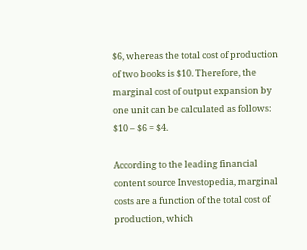$6, whereas the total cost of production of two books is $10. Therefore, the marginal cost of output expansion by one unit can be calculated as follows: $10 – $6 = $4.

According to the leading financial content source Investopedia, marginal costs are a function of the total cost of production, which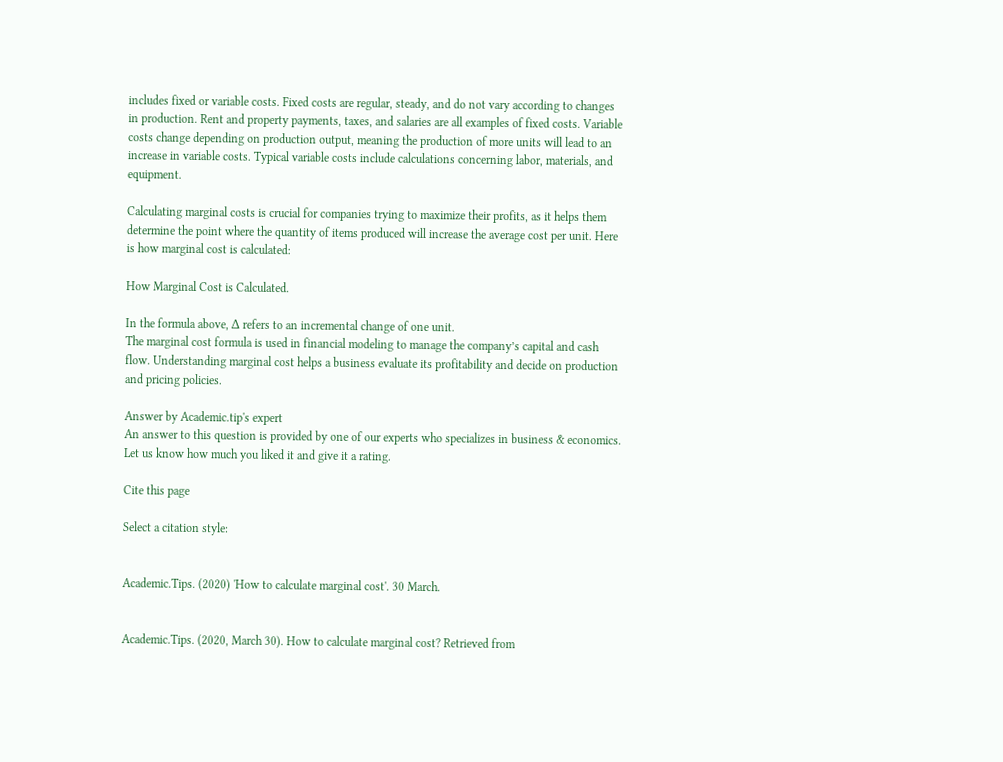includes fixed or variable costs. Fixed costs are regular, steady, and do not vary according to changes in production. Rent and property payments, taxes, and salaries are all examples of fixed costs. Variable costs change depending on production output, meaning the production of more units will lead to an increase in variable costs. Typical variable costs include calculations concerning labor, materials, and equipment.

Calculating marginal costs is crucial for companies trying to maximize their profits, as it helps them determine the point where the quantity of items produced will increase the average cost per unit. Here is how marginal cost is calculated:

How Marginal Cost is Calculated.

In the formula above, Δ refers to an incremental change of one unit.
The marginal cost formula is used in financial modeling to manage the company’s capital and cash flow. Understanding marginal cost helps a business evaluate its profitability and decide on production and pricing policies.

Answer by Academic.tip's expert
An answer to this question is provided by one of our experts who specializes in business & economics. Let us know how much you liked it and give it a rating.

Cite this page

Select a citation style:


Academic.Tips. (2020) 'How to calculate marginal cost'. 30 March.


Academic.Tips. (2020, March 30). How to calculate marginal cost? Retrieved from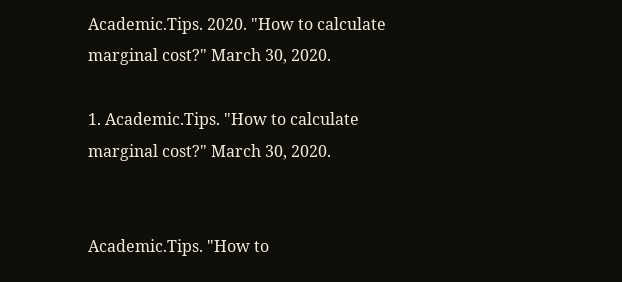Academic.Tips. 2020. "How to calculate marginal cost?" March 30, 2020.

1. Academic.Tips. "How to calculate marginal cost?" March 30, 2020.


Academic.Tips. "How to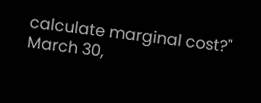calculate marginal cost?" March 30,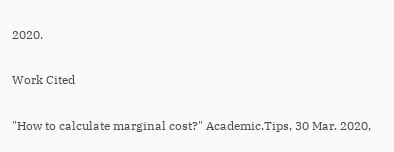2020.

Work Cited

"How to calculate marginal cost?" Academic.Tips, 30 Mar. 2020,